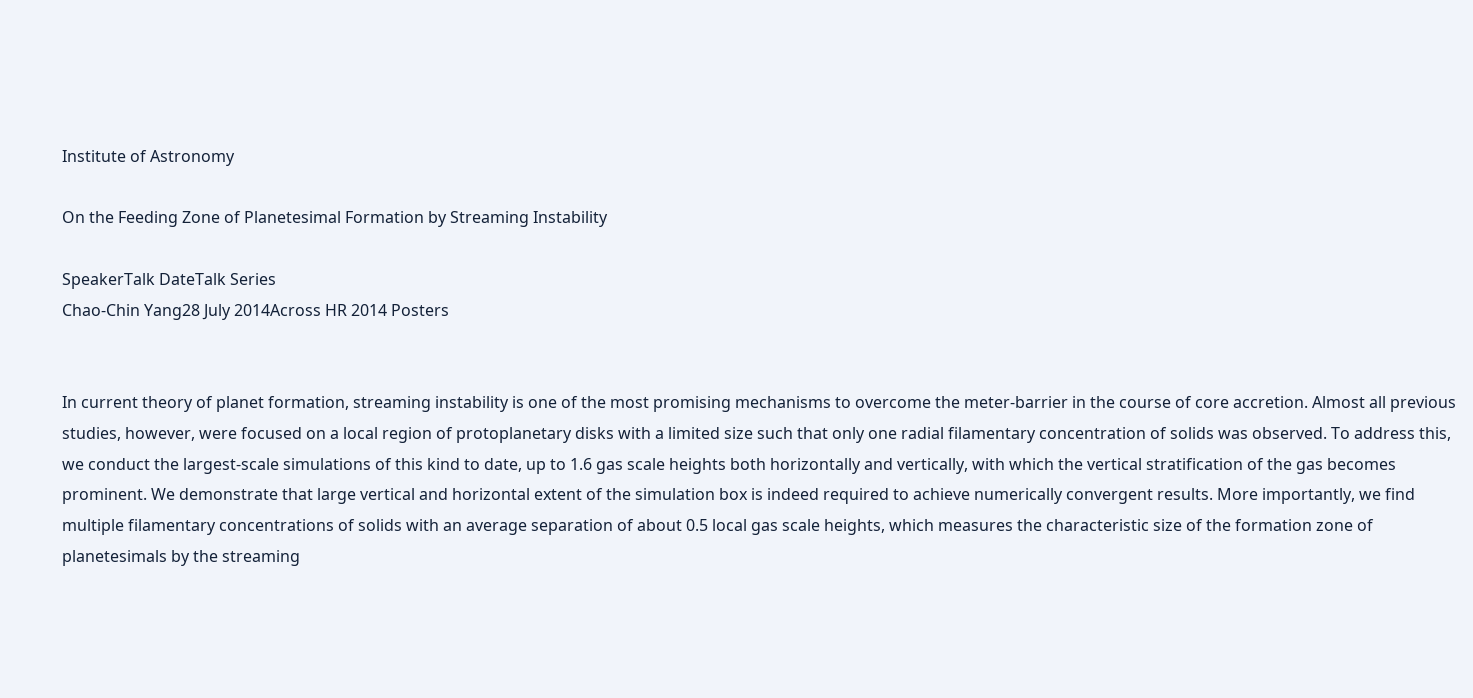Institute of Astronomy

On the Feeding Zone of Planetesimal Formation by Streaming Instability

SpeakerTalk DateTalk Series
Chao-Chin Yang28 July 2014Across HR 2014 Posters


In current theory of planet formation, streaming instability is one of the most promising mechanisms to overcome the meter-barrier in the course of core accretion. Almost all previous studies, however, were focused on a local region of protoplanetary disks with a limited size such that only one radial filamentary concentration of solids was observed. To address this, we conduct the largest-scale simulations of this kind to date, up to 1.6 gas scale heights both horizontally and vertically, with which the vertical stratification of the gas becomes prominent. We demonstrate that large vertical and horizontal extent of the simulation box is indeed required to achieve numerically convergent results. More importantly, we find multiple filamentary concentrations of solids with an average separation of about 0.5 local gas scale heights, which measures the characteristic size of the formation zone of planetesimals by the streaming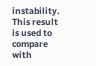instability. This result is used to compare with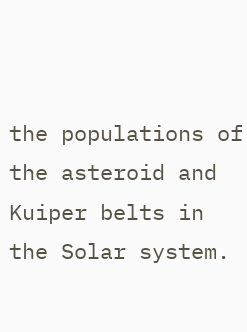the populations of the asteroid and Kuiper belts in the Solar system.